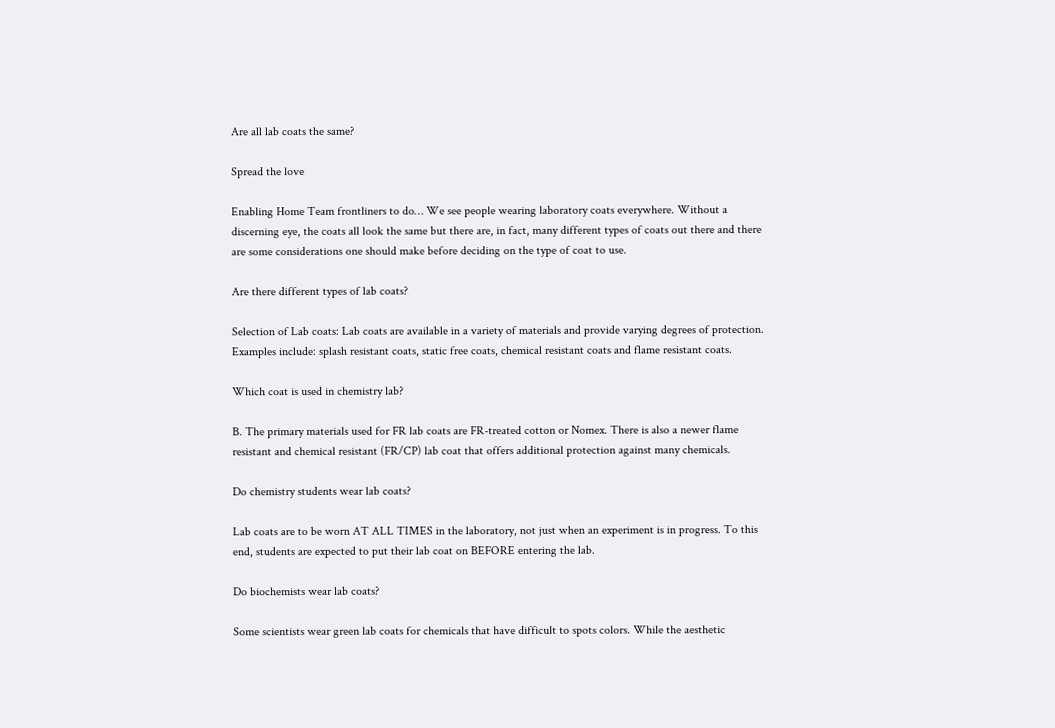Are all lab coats the same?

Spread the love

Enabling Home Team frontliners to do… We see people wearing laboratory coats everywhere. Without a discerning eye, the coats all look the same but there are, in fact, many different types of coats out there and there are some considerations one should make before deciding on the type of coat to use.

Are there different types of lab coats?

Selection of Lab coats: Lab coats are available in a variety of materials and provide varying degrees of protection. Examples include: splash resistant coats, static free coats, chemical resistant coats and flame resistant coats.

Which coat is used in chemistry lab?

B. The primary materials used for FR lab coats are FR-treated cotton or Nomex. There is also a newer flame resistant and chemical resistant (FR/CP) lab coat that offers additional protection against many chemicals.

Do chemistry students wear lab coats?

Lab coats are to be worn AT ALL TIMES in the laboratory, not just when an experiment is in progress. To this end, students are expected to put their lab coat on BEFORE entering the lab.

Do biochemists wear lab coats?

Some scientists wear green lab coats for chemicals that have difficult to spots colors. While the aesthetic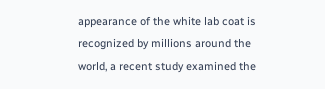appearance of the white lab coat is recognized by millions around the world, a recent study examined the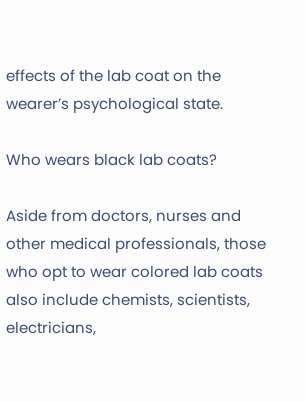effects of the lab coat on the wearer’s psychological state.

Who wears black lab coats?

Aside from doctors, nurses and other medical professionals, those who opt to wear colored lab coats also include chemists, scientists, electricians,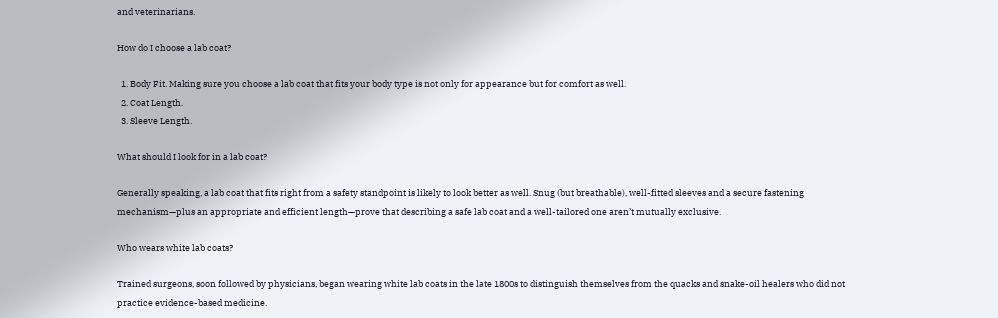and veterinarians.

How do I choose a lab coat?

  1. Body Fit. Making sure you choose a lab coat that fits your body type is not only for appearance but for comfort as well.
  2. Coat Length.
  3. Sleeve Length.

What should I look for in a lab coat?

Generally speaking, a lab coat that fits right from a safety standpoint is likely to look better as well. Snug (but breathable), well-fitted sleeves and a secure fastening mechanism—plus an appropriate and efficient length—prove that describing a safe lab coat and a well-tailored one aren’t mutually exclusive.

Who wears white lab coats?

Trained surgeons, soon followed by physicians, began wearing white lab coats in the late 1800s to distinguish themselves from the quacks and snake-oil healers who did not practice evidence-based medicine.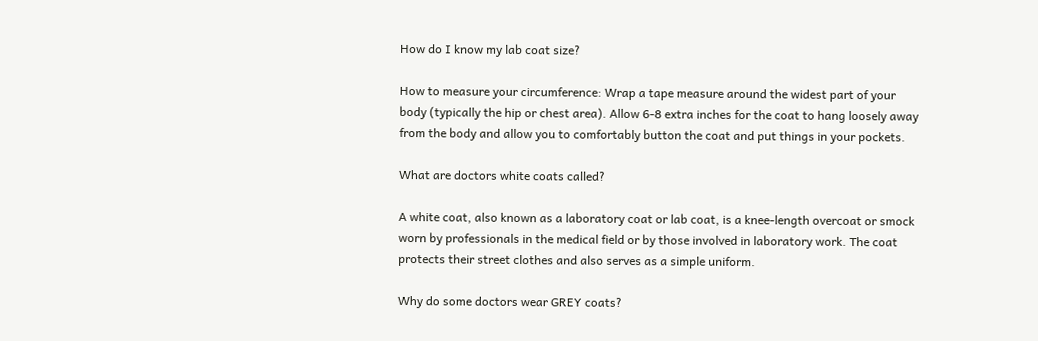How do I know my lab coat size?

How to measure your circumference: Wrap a tape measure around the widest part of your body (typically the hip or chest area). Allow 6-8 extra inches for the coat to hang loosely away from the body and allow you to comfortably button the coat and put things in your pockets.

What are doctors white coats called?

A white coat, also known as a laboratory coat or lab coat, is a knee-length overcoat or smock worn by professionals in the medical field or by those involved in laboratory work. The coat protects their street clothes and also serves as a simple uniform.

Why do some doctors wear GREY coats?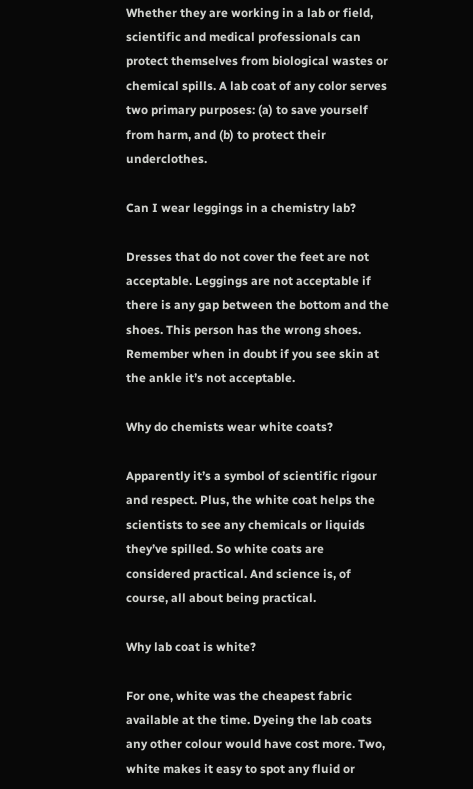Whether they are working in a lab or field, scientific and medical professionals can protect themselves from biological wastes or chemical spills. A lab coat of any color serves two primary purposes: (a) to save yourself from harm, and (b) to protect their underclothes.

Can I wear leggings in a chemistry lab?

Dresses that do not cover the feet are not acceptable. Leggings are not acceptable if there is any gap between the bottom and the shoes. This person has the wrong shoes. Remember when in doubt if you see skin at the ankle it’s not acceptable.

Why do chemists wear white coats?

Apparently it’s a symbol of scientific rigour and respect. Plus, the white coat helps the scientists to see any chemicals or liquids they’ve spilled. So white coats are considered practical. And science is, of course, all about being practical.

Why lab coat is white?

For one, white was the cheapest fabric available at the time. Dyeing the lab coats any other colour would have cost more. Two, white makes it easy to spot any fluid or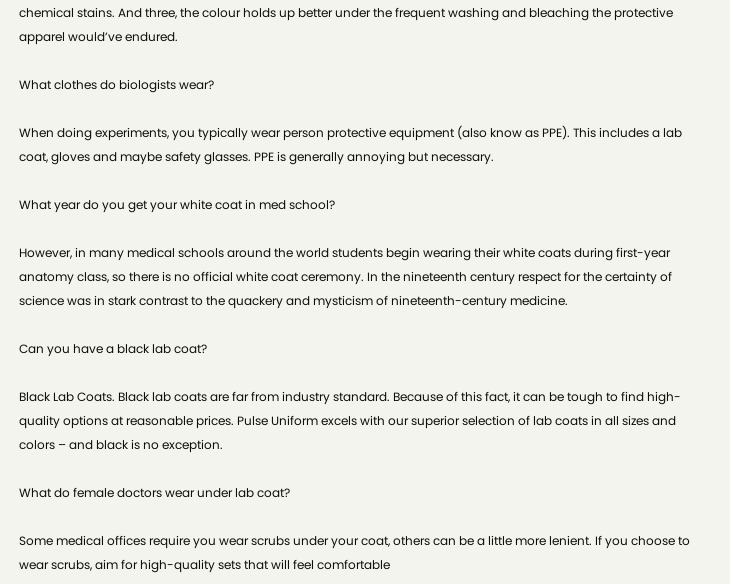chemical stains. And three, the colour holds up better under the frequent washing and bleaching the protective apparel would’ve endured.

What clothes do biologists wear?

When doing experiments, you typically wear person protective equipment (also know as PPE). This includes a lab coat, gloves and maybe safety glasses. PPE is generally annoying but necessary.

What year do you get your white coat in med school?

However, in many medical schools around the world students begin wearing their white coats during first-year anatomy class, so there is no official white coat ceremony. In the nineteenth century respect for the certainty of science was in stark contrast to the quackery and mysticism of nineteenth-century medicine.

Can you have a black lab coat?

Black Lab Coats. Black lab coats are far from industry standard. Because of this fact, it can be tough to find high-quality options at reasonable prices. Pulse Uniform excels with our superior selection of lab coats in all sizes and colors – and black is no exception.

What do female doctors wear under lab coat?

Some medical offices require you wear scrubs under your coat, others can be a little more lenient. If you choose to wear scrubs, aim for high-quality sets that will feel comfortable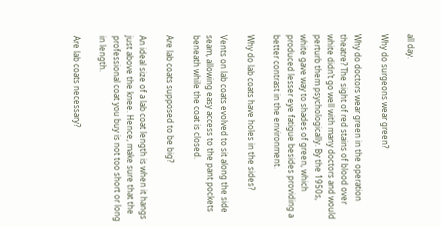all day.

Why do surgeons wear green?

Why do doctors wear green in the operation theatre? The sight of red stains of blood over white didn’t go well with many doctors and would perturb them psychologically. By the 1950s, white gave way to shades of green, which produced lesser eye fatigue besides providing a better contrast in the environment.

Why do lab coats have holes in the sides?

Vents on lab coats evolved to sit along the side seam, allowing easy access to the pant pockets beneath while the coat is closed.

Are lab coats supposed to be big?

An ideal size of a lab coat length is when it hangs just above the knee. Hence, make sure that the professional coat you buy is not too short or long in length.

Are lab coats necessary?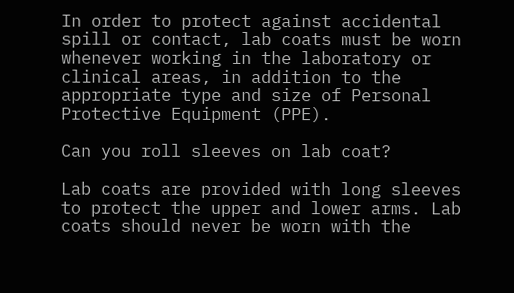In order to protect against accidental spill or contact, lab coats must be worn whenever working in the laboratory or clinical areas, in addition to the appropriate type and size of Personal Protective Equipment (PPE).

Can you roll sleeves on lab coat?

Lab coats are provided with long sleeves to protect the upper and lower arms. Lab coats should never be worn with the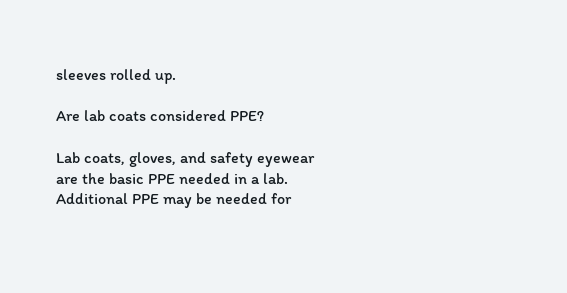sleeves rolled up.

Are lab coats considered PPE?

Lab coats, gloves, and safety eyewear are the basic PPE needed in a lab. Additional PPE may be needed for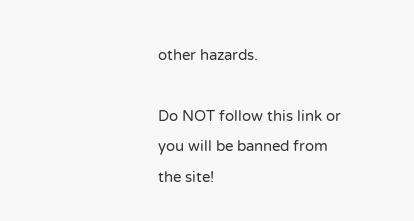other hazards.

Do NOT follow this link or you will be banned from the site!